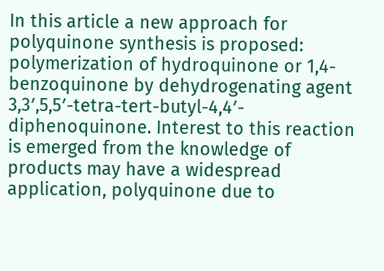In this article a new approach for polyquinone synthesis is proposed: polymerization of hydroquinone or 1,4-benzoquinone by dehydrogenating agent 3,3ʹ,5,5ʹ-tetra-tert-butyl-4,4ʹ-diphenoquinone. Interest to this reaction is emerged from the knowledge of products may have a widespread application, polyquinone due to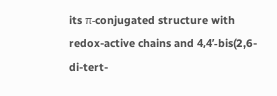its π-conjugated structure with redox-active chains and 4,4ʹ-bis(2,6-di-tert-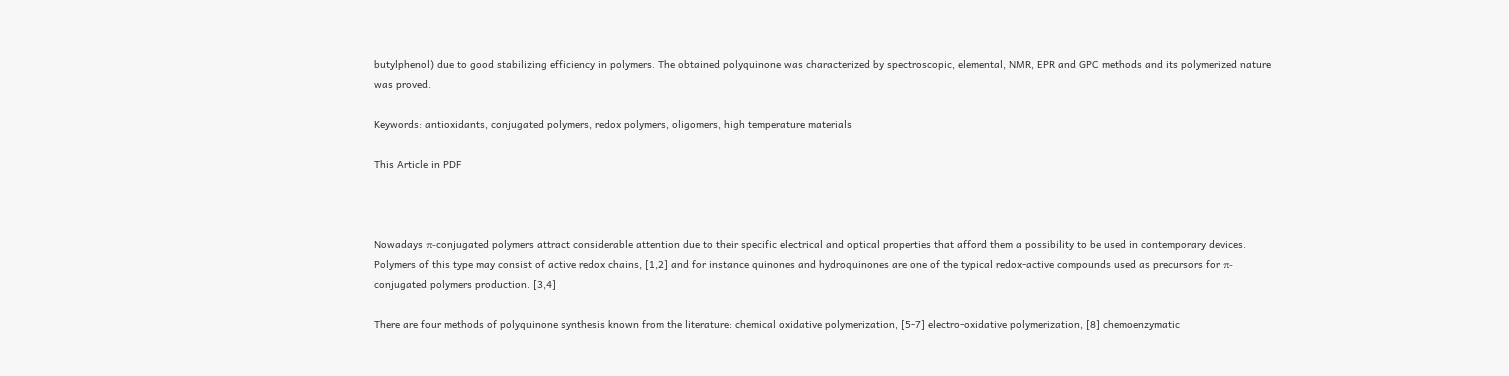butylphenol) due to good stabilizing efficiency in polymers. The obtained polyquinone was characterized by spectroscopic, elemental, NMR, EPR and GPC methods and its polymerized nature was proved.

Keywords: antioxidants, conjugated polymers, redox polymers, oligomers, high temperature materials

This Article in PDF



Nowadays π-conjugated polymers attract considerable attention due to their specific electrical and optical properties that afford them a possibility to be used in contemporary devices. Polymers of this type may consist of active redox chains, [1,2] and for instance quinones and hydroquinones are one of the typical redox-active compounds used as precursors for π-conjugated polymers production. [3,4]

There are four methods of polyquinone synthesis known from the literature: chemical oxidative polymerization, [5-7] electro-oxidative polymerization, [8] chemoenzymatic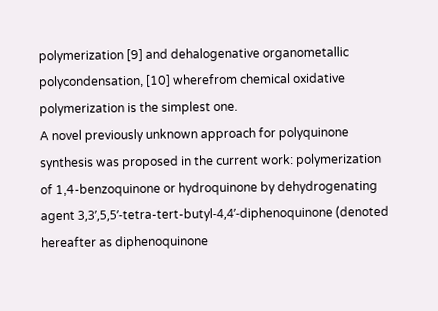polymerization [9] and dehalogenative organometallic polycondensation, [10] wherefrom chemical oxidative polymerization is the simplest one.
A novel previously unknown approach for polyquinone synthesis was proposed in the current work: polymerization of 1,4-benzoquinone or hydroquinone by dehydrogenating agent 3,3ʹ,5,5ʹ-tetra-tert-butyl-4,4ʹ-diphenoquinone (denoted hereafter as diphenoquinone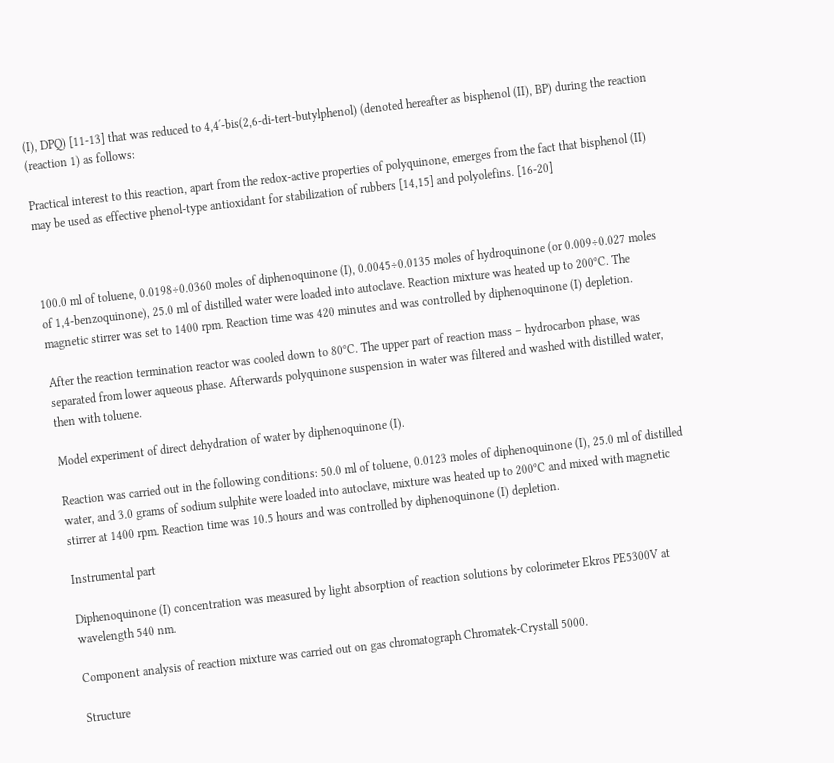(I), DPQ) [11-13] that was reduced to 4,4ʹ-bis(2,6-di-tert-butylphenol) (denoted hereafter as bisphenol (II), BP) during the reaction (reaction 1) as follows:

Practical interest to this reaction, apart from the redox-active properties of polyquinone, emerges from the fact that bisphenol (II) may be used as effective phenol-type antioxidant for stabilization of rubbers [14,15] and polyolefins. [16-20]



100.0 ml of toluene, 0.0198÷0.0360 moles of diphenoquinone (I), 0.0045÷0.0135 moles of hydroquinone (or 0.009÷0.027 moles of 1,4-benzoquinone), 25.0 ml of distilled water were loaded into autoclave. Reaction mixture was heated up to 200⁰C. The magnetic stirrer was set to 1400 rpm. Reaction time was 420 minutes and was controlled by diphenoquinone (I) depletion.

After the reaction termination reactor was cooled down to 80⁰C. The upper part of reaction mass – hydrocarbon phase, was separated from lower aqueous phase. Afterwards polyquinone suspension in water was filtered and washed with distilled water, then with toluene.

Model experiment of direct dehydration of water by diphenoquinone (I).

Reaction was carried out in the following conditions: 50.0 ml of toluene, 0.0123 moles of diphenoquinone (I), 25.0 ml of distilled water, and 3.0 grams of sodium sulphite were loaded into autoclave, mixture was heated up to 200⁰C and mixed with magnetic stirrer at 1400 rpm. Reaction time was 10.5 hours and was controlled by diphenoquinone (I) depletion.

Instrumental part

Diphenoquinone (I) concentration was measured by light absorption of reaction solutions by colorimeter Ekros PE5300V at wavelength 540 nm.

Component analysis of reaction mixture was carried out on gas chromatograph Chromatek-Crystall 5000.

Structure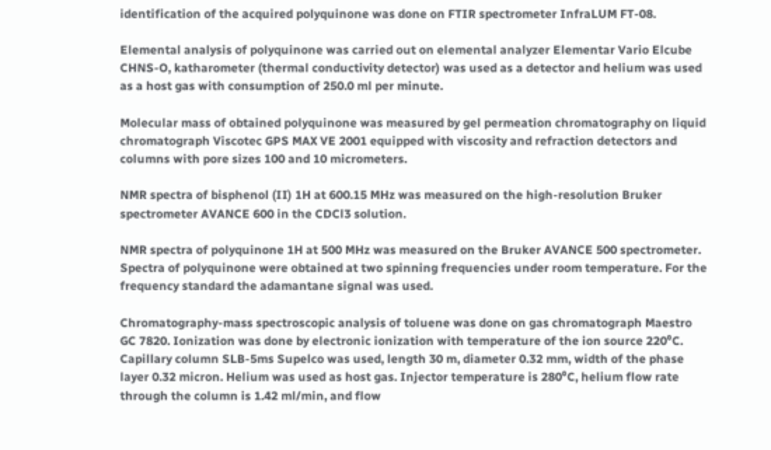identification of the acquired polyquinone was done on FTIR spectrometer InfraLUM FT-08.

Elemental analysis of polyquinone was carried out on elemental analyzer Elementar Vario Elcube CHNS-O, katharometer (thermal conductivity detector) was used as a detector and helium was used as a host gas with consumption of 250.0 ml per minute.

Molecular mass of obtained polyquinone was measured by gel permeation chromatography on liquid chromatograph Viscotec GPS MAX VE 2001 equipped with viscosity and refraction detectors and columns with pore sizes 100 and 10 micrometers.

NMR spectra of bisphenol (II) 1H at 600.15 MHz was measured on the high-resolution Bruker spectrometer AVANCE 600 in the CDCl3 solution.

NMR spectra of polyquinone 1H at 500 MHz was measured on the Bruker AVANCE 500 spectrometer. Spectra of polyquinone were obtained at two spinning frequencies under room temperature. For the frequency standard the adamantane signal was used.

Chromatography-mass spectroscopic analysis of toluene was done on gas chromatograph Maestro GC 7820. Ionization was done by electronic ionization with temperature of the ion source 220⁰C. Capillary column SLB-5ms Supelco was used, length 30 m, diameter 0.32 mm, width of the phase layer 0.32 micron. Helium was used as host gas. Injector temperature is 280⁰C, helium flow rate through the column is 1.42 ml/min, and flow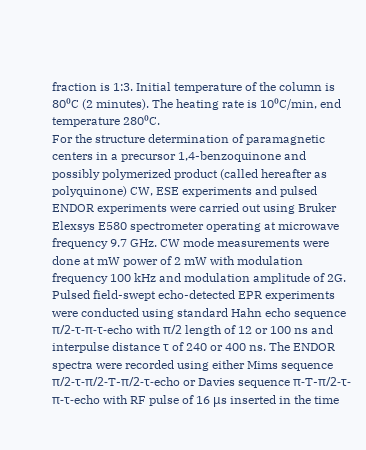fraction is 1:3. Initial temperature of the column is 80⁰C (2 minutes). The heating rate is 10⁰C/min, end temperature 280⁰C.
For the structure determination of paramagnetic centers in a precursor 1,4-benzoquinone and possibly polymerized product (called hereafter as polyquinone) CW, ESE experiments and pulsed ENDOR experiments were carried out using Bruker Elexsys E580 spectrometer operating at microwave frequency 9.7 GHz. CW mode measurements were done at mW power of 2 mW with modulation frequency 100 kHz and modulation amplitude of 2G. Pulsed field-swept echo-detected EPR experiments were conducted using standard Hahn echo sequence π/2-τ-π-τ-echo with π/2 length of 12 or 100 ns and interpulse distance τ of 240 or 400 ns. The ENDOR spectra were recorded using either Mims sequence π/2-τ-π/2-T-π/2-τ-echo or Davies sequence π-T-π/2-τ-π-τ-echo with RF pulse of 16 μs inserted in the time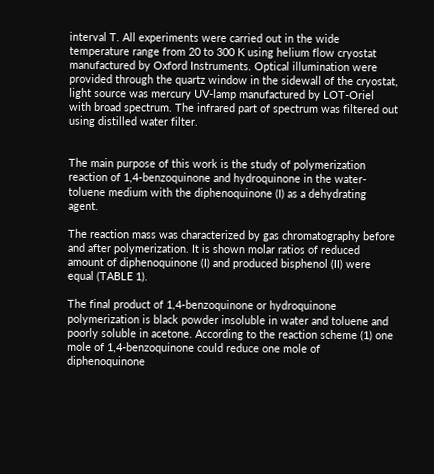interval T. All experiments were carried out in the wide temperature range from 20 to 300 K using helium flow cryostat manufactured by Oxford Instruments. Optical illumination were provided through the quartz window in the sidewall of the cryostat, light source was mercury UV-lamp manufactured by LOT-Oriel with broad spectrum. The infrared part of spectrum was filtered out using distilled water filter.


The main purpose of this work is the study of polymerization reaction of 1,4-benzoquinone and hydroquinone in the water-toluene medium with the diphenoquinone (I) as a dehydrating agent.

The reaction mass was characterized by gas chromatography before and after polymerization. It is shown molar ratios of reduced amount of diphenoquinone (I) and produced bisphenol (II) were equal (TABLE 1).

The final product of 1,4-benzoquinone or hydroquinone polymerization is black powder insoluble in water and toluene and poorly soluble in acetone. According to the reaction scheme (1) one mole of 1,4-benzoquinone could reduce one mole of diphenoquinone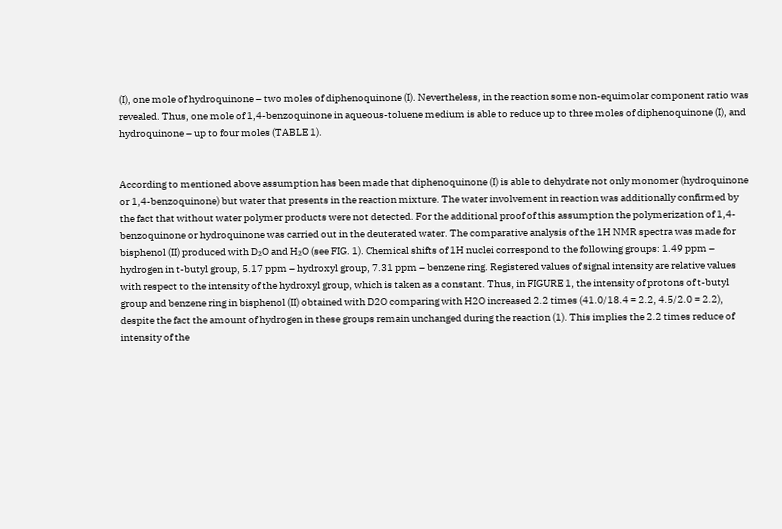(I), one mole of hydroquinone – two moles of diphenoquinone (I). Nevertheless, in the reaction some non-equimolar component ratio was revealed. Thus, one mole of 1,4-benzoquinone in aqueous-toluene medium is able to reduce up to three moles of diphenoquinone (I), and hydroquinone – up to four moles (TABLE 1).


According to mentioned above assumption has been made that diphenoquinone (I) is able to dehydrate not only monomer (hydroquinone or 1,4-benzoquinone) but water that presents in the reaction mixture. The water involvement in reaction was additionally confirmed by the fact that without water polymer products were not detected. For the additional proof of this assumption the polymerization of 1,4-benzoquinone or hydroquinone was carried out in the deuterated water. The comparative analysis of the 1H NMR spectra was made for bisphenol (II) produced with D₂O and H₂O (see FIG. 1). Chemical shifts of 1H nuclei correspond to the following groups: 1.49 ppm – hydrogen in t-butyl group, 5.17 ppm – hydroxyl group, 7.31 ppm – benzene ring. Registered values of signal intensity are relative values with respect to the intensity of the hydroxyl group, which is taken as a constant. Thus, in FIGURE 1, the intensity of protons of t-butyl group and benzene ring in bisphenol (II) obtained with D2O comparing with H2O increased 2.2 times (41.0/18.4 = 2.2, 4.5/2.0 = 2.2), despite the fact the amount of hydrogen in these groups remain unchanged during the reaction (1). This implies the 2.2 times reduce of intensity of the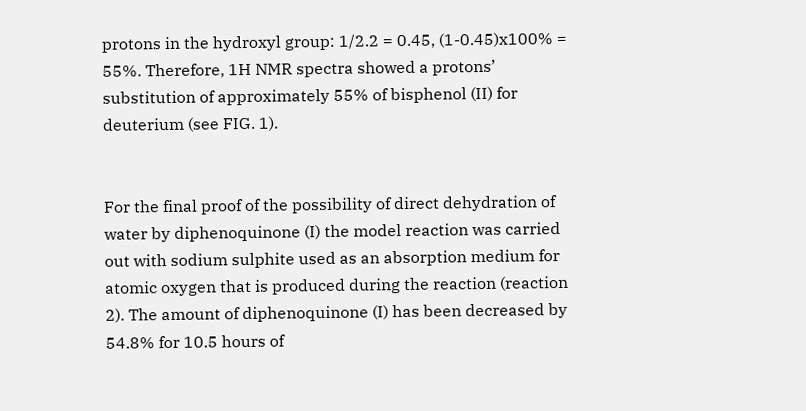protons in the hydroxyl group: 1/2.2 = 0.45, (1-0.45)x100% = 55%. Therefore, 1H NMR spectra showed a protons’ substitution of approximately 55% of bisphenol (II) for deuterium (see FIG. 1).


For the final proof of the possibility of direct dehydration of water by diphenoquinone (I) the model reaction was carried out with sodium sulphite used as an absorption medium for atomic oxygen that is produced during the reaction (reaction 2). The amount of diphenoquinone (I) has been decreased by 54.8% for 10.5 hours of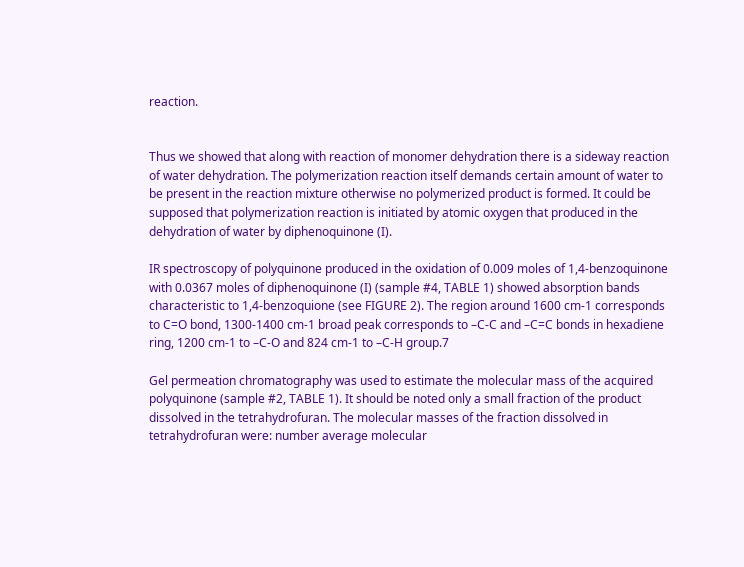reaction.


Thus we showed that along with reaction of monomer dehydration there is a sideway reaction of water dehydration. The polymerization reaction itself demands certain amount of water to be present in the reaction mixture otherwise no polymerized product is formed. It could be supposed that polymerization reaction is initiated by atomic oxygen that produced in the dehydration of water by diphenoquinone (I).

IR spectroscopy of polyquinone produced in the oxidation of 0.009 moles of 1,4-benzoquinone with 0.0367 moles of diphenoquinone (I) (sample #4, TABLE 1) showed absorption bands characteristic to 1,4-benzoquione (see FIGURE 2). The region around 1600 cm-1 corresponds to C=O bond, 1300-1400 cm-1 broad peak corresponds to –C-C and –C=C bonds in hexadiene ring, 1200 cm-1 to –C-O and 824 cm-1 to –C-H group.7

Gel permeation chromatography was used to estimate the molecular mass of the acquired polyquinone (sample #2, TABLE 1). It should be noted only a small fraction of the product dissolved in the tetrahydrofuran. The molecular masses of the fraction dissolved in tetrahydrofuran were: number average molecular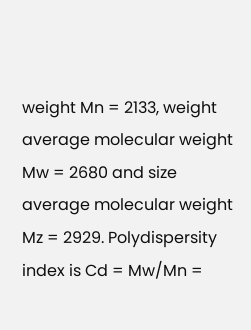weight Mn = 2133, weight average molecular weight Mw = 2680 and size average molecular weight Mz = 2929. Polydispersity index is Cd = Mw/Mn =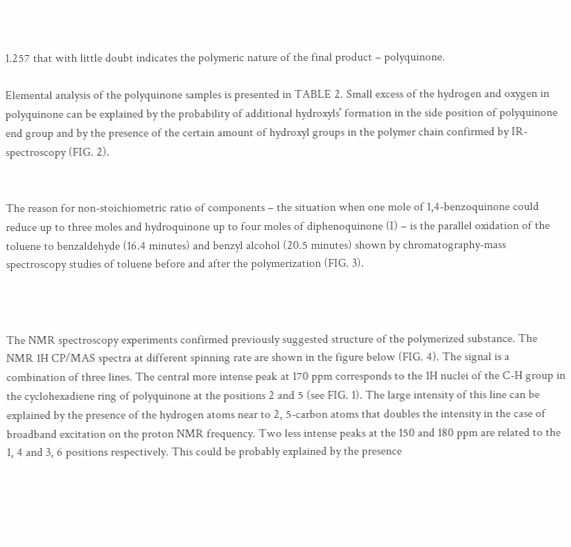1.257 that with little doubt indicates the polymeric nature of the final product – polyquinone.

Elemental analysis of the polyquinone samples is presented in TABLE 2. Small excess of the hydrogen and oxygen in polyquinone can be explained by the probability of additional hydroxylsʹ formation in the side position of polyquinone end group and by the presence of the certain amount of hydroxyl groups in the polymer chain confirmed by IR-spectroscopy (FIG. 2).


The reason for non-stoichiometric ratio of components – the situation when one mole of 1,4-benzoquinone could reduce up to three moles and hydroquinone up to four moles of diphenoquinone (I) – is the parallel oxidation of the toluene to benzaldehyde (16.4 minutes) and benzyl alcohol (20.5 minutes) shown by chromatography-mass spectroscopy studies of toluene before and after the polymerization (FIG. 3).



The NMR spectroscopy experiments confirmed previously suggested structure of the polymerized substance. The NMR 1H CP/MAS spectra at different spinning rate are shown in the figure below (FIG. 4). The signal is a combination of three lines. The central more intense peak at 170 ppm corresponds to the 1H nuclei of the C-H group in the cyclohexadiene ring of polyquinone at the positions 2 and 5 (see FIG. 1). The large intensity of this line can be explained by the presence of the hydrogen atoms near to 2, 5-carbon atoms that doubles the intensity in the case of broadband excitation on the proton NMR frequency. Two less intense peaks at the 150 and 180 ppm are related to the 1, 4 and 3, 6 positions respectively. This could be probably explained by the presence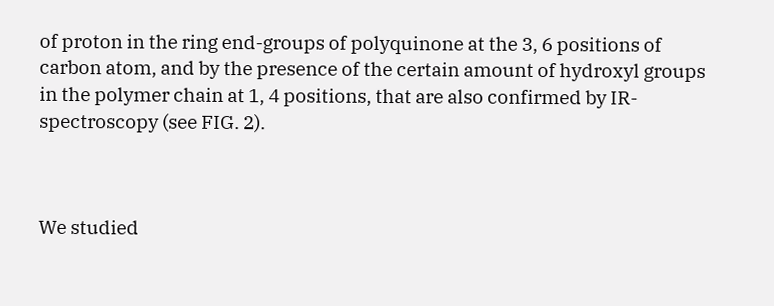of proton in the ring end-groups of polyquinone at the 3, 6 positions of carbon atom, and by the presence of the certain amount of hydroxyl groups in the polymer chain at 1, 4 positions, that are also confirmed by IR-spectroscopy (see FIG. 2).



We studied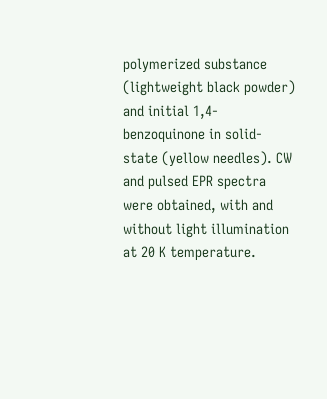polymerized substance (lightweight black powder) and initial 1,4-benzoquinone in solid-state (yellow needles). CW and pulsed EPR spectra were obtained, with and without light illumination at 20 K temperature.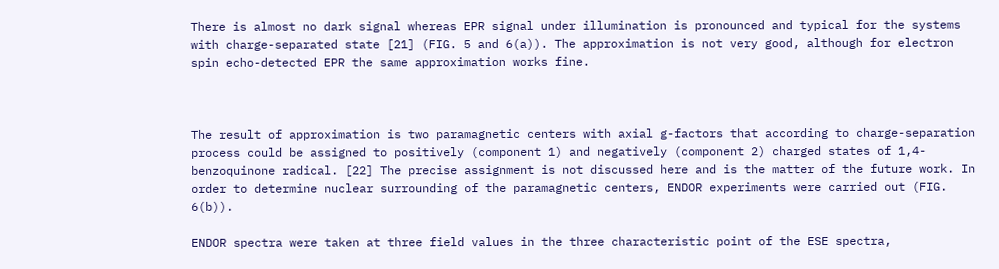There is almost no dark signal whereas EPR signal under illumination is pronounced and typical for the systems with charge-separated state [21] (FIG. 5 and 6(a)). The approximation is not very good, although for electron spin echo-detected EPR the same approximation works fine.



The result of approximation is two paramagnetic centers with axial g-factors that according to charge-separation process could be assigned to positively (component 1) and negatively (component 2) charged states of 1,4-benzoquinone radical. [22] The precise assignment is not discussed here and is the matter of the future work. In order to determine nuclear surrounding of the paramagnetic centers, ENDOR experiments were carried out (FIG. 6(b)).

ENDOR spectra were taken at three field values in the three characteristic point of the ESE spectra,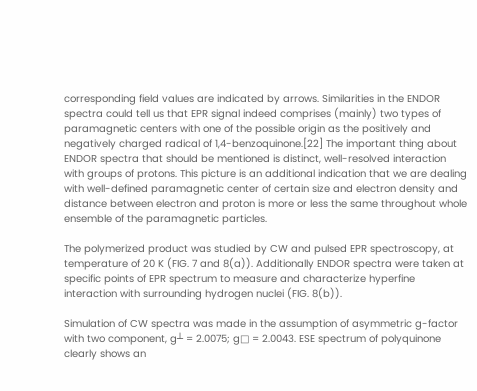corresponding field values are indicated by arrows. Similarities in the ENDOR spectra could tell us that EPR signal indeed comprises (mainly) two types of paramagnetic centers with one of the possible origin as the positively and negatively charged radical of 1,4-benzoquinone.[22] The important thing about ENDOR spectra that should be mentioned is distinct, well-resolved interaction with groups of protons. This picture is an additional indication that we are dealing with well-defined paramagnetic center of certain size and electron density and distance between electron and proton is more or less the same throughout whole ensemble of the paramagnetic particles.

The polymerized product was studied by CW and pulsed EPR spectroscopy, at temperature of 20 K (FIG. 7 and 8(a)). Additionally ENDOR spectra were taken at specific points of EPR spectrum to measure and characterize hyperfine interaction with surrounding hydrogen nuclei (FIG. 8(b)).

Simulation of CW spectra was made in the assumption of asymmetric g-factor with two component, g┴ = 2.0075; g□ = 2.0043. ESE spectrum of polyquinone clearly shows an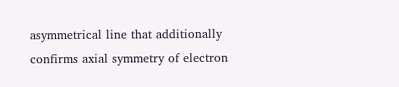asymmetrical line that additionally confirms axial symmetry of electron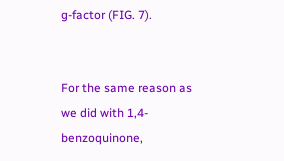g-factor (FIG. 7).


For the same reason as we did with 1,4-benzoquinone,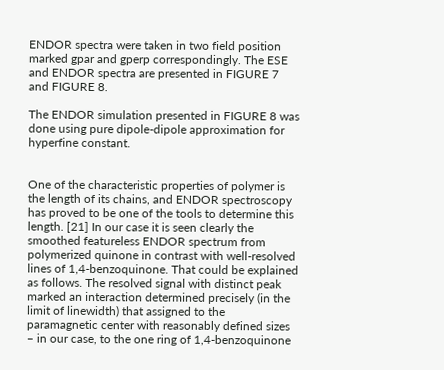ENDOR spectra were taken in two field position marked gpar and gperp correspondingly. The ESE and ENDOR spectra are presented in FIGURE 7 and FIGURE 8.

The ENDOR simulation presented in FIGURE 8 was done using pure dipole-dipole approximation for hyperfine constant.


One of the characteristic properties of polymer is the length of its chains, and ENDOR spectroscopy has proved to be one of the tools to determine this length. [21] In our case it is seen clearly the smoothed featureless ENDOR spectrum from polymerized quinone in contrast with well-resolved lines of 1,4-benzoquinone. That could be explained as follows. The resolved signal with distinct peak marked an interaction determined precisely (in the limit of linewidth) that assigned to the paramagnetic center with reasonably defined sizes – in our case, to the one ring of 1,4-benzoquinone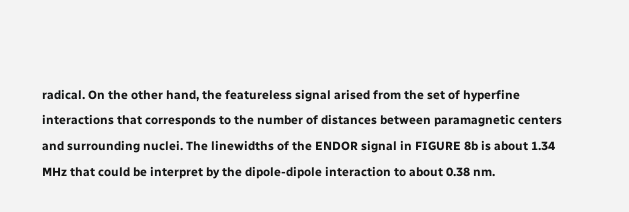radical. On the other hand, the featureless signal arised from the set of hyperfine interactions that corresponds to the number of distances between paramagnetic centers and surrounding nuclei. The linewidths of the ENDOR signal in FIGURE 8b is about 1.34 MHz that could be interpret by the dipole-dipole interaction to about 0.38 nm.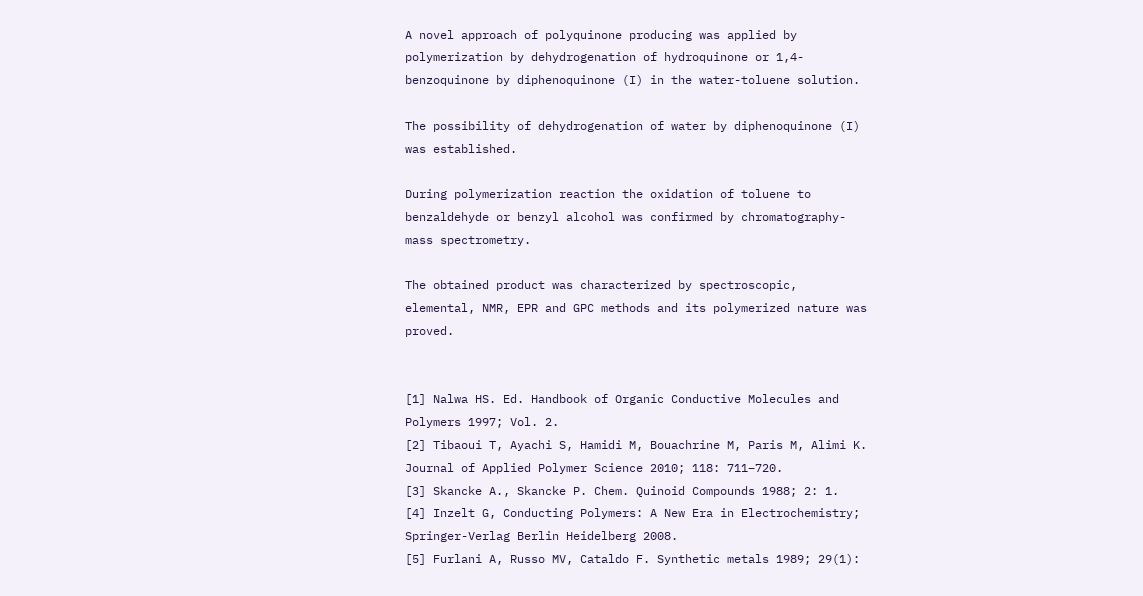A novel approach of polyquinone producing was applied by polymerization by dehydrogenation of hydroquinone or 1,4-benzoquinone by diphenoquinone (I) in the water-toluene solution.

The possibility of dehydrogenation of water by diphenoquinone (I) was established.

During polymerization reaction the oxidation of toluene to benzaldehyde or benzyl alcohol was confirmed by chromatography-mass spectrometry.

The obtained product was characterized by spectroscopic, elemental, NMR, EPR and GPC methods and its polymerized nature was proved.


[1] Nalwa HS. Ed. Handbook of Organic Conductive Molecules and Polymers 1997; Vol. 2.
[2] Tibaoui T, Ayachi S, Hamidi M, Bouachrine M, Paris M, Alimi K. Journal of Applied Polymer Science 2010; 118: 711–720.
[3] Skancke A., Skancke P. Chem. Quinoid Compounds 1988; 2: 1.
[4] Inzelt G, Conducting Polymers: A New Era in Electrochemistry; Springer-Verlag Berlin Heidelberg 2008.
[5] Furlani A, Russo MV, Cataldo F. Synthetic metals 1989; 29(1):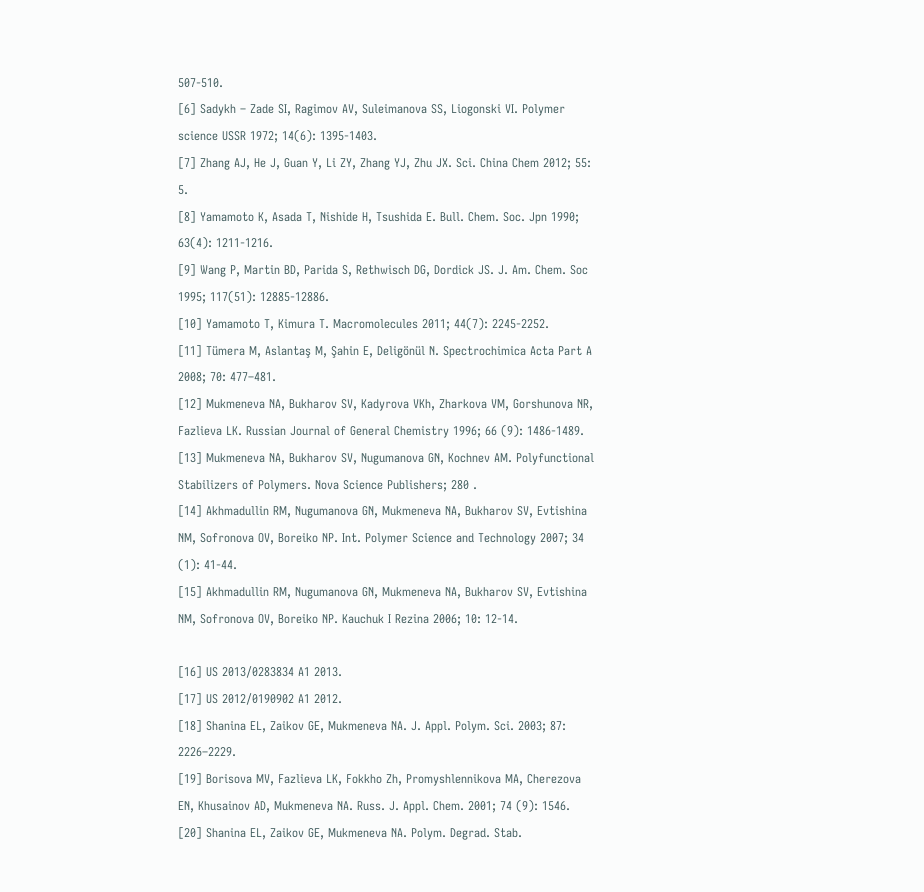507-510.
[6] Sadykh – Zade SI, Ragimov AV, Suleimanova SS, Liogonski VI. Polymer science USSR 1972; 14(6): 1395-1403.
[7] Zhang AJ, He J, Guan Y, Li ZY, Zhang YJ, Zhu JX. Sci. China Chem 2012; 55: 5.
[8] Yamamoto K, Asada T, Nishide H, Tsushida E. Bull. Chem. Soc. Jpn 1990; 63(4): 1211-1216.
[9] Wang P, Martin BD, Parida S, Rethwisch DG, Dordick JS. J. Am. Chem. Soc 1995; 117(51): 12885-12886.
[10] Yamamoto T, Kimura T. Macromolecules 2011; 44(7): 2245-2252.
[11] Tümera M, Aslantaş M, Şahin E, Deligönül N. Spectrochimica Acta Part A 2008; 70: 477–481.
[12] Mukmeneva NA, Bukharov SV, Kadyrova VKh, Zharkova VM, Gorshunova NR, Fazlieva LK. Russian Journal of General Chemistry 1996; 66 (9): 1486-1489.
[13] Mukmeneva NA, Bukharov SV, Nugumanova GN, Kochnev AM. Polyfunctional Stabilizers of Polymers. Nova Science Publishers; 280 .
[14] Akhmadullin RM, Nugumanova GN, Mukmeneva NA, Bukharov SV, Evtishina NM, Sofronova OV, Boreiko NP. Int. Polymer Science and Technology 2007; 34 (1): 41-44.
[15] Akhmadullin RM, Nugumanova GN, Mukmeneva NA, Bukharov SV, Evtishina NM, Sofronova OV, Boreiko NP. Kauchuk I Rezina 2006; 10: 12-14.

[16] US 2013/0283834 A1 2013.
[17] US 2012/0190902 A1 2012.
[18] Shanina EL, Zaikov GE, Mukmeneva NA. J. Appl. Polym. Sci. 2003; 87: 2226–2229.
[19] Borisova MV, Fazlieva LK, Fokkho Zh, Promyshlennikova MA, Cherezova EN, Khusainov AD, Mukmeneva NA. Russ. J. Appl. Chem. 2001; 74 (9): 1546.
[20] Shanina EL, Zaikov GE, Mukmeneva NA. Polym. Degrad. Stab.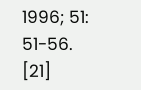1996; 51: 51-56.
[21]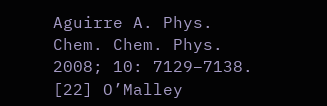Aguirre A. Phys. Chem. Chem. Phys. 2008; 10: 7129–7138.
[22] O’Malley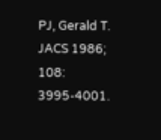PJ, Gerald T. JACS 1986; 108: 3995-4001.